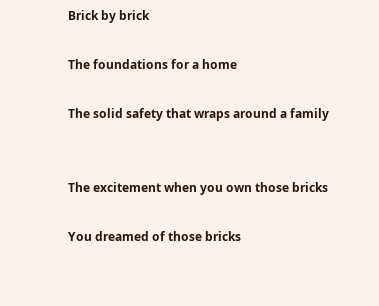Brick by brick

The foundations for a home

The solid safety that wraps around a family


The excitement when you own those bricks

You dreamed of those bricks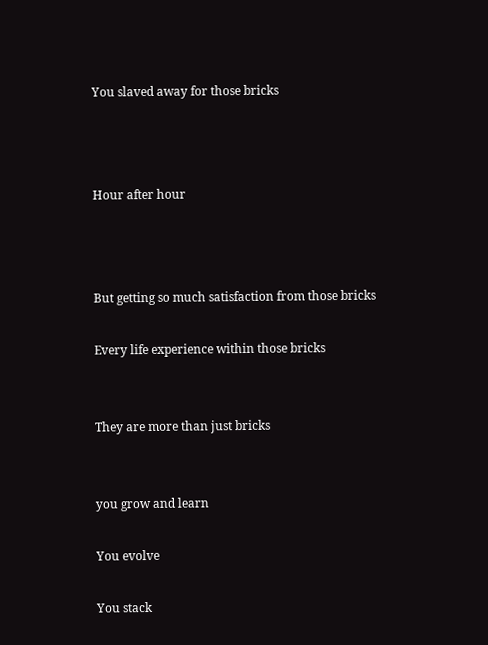You slaved away for those bricks



Hour after hour



But getting so much satisfaction from those bricks

Every life experience within those bricks


They are more than just bricks


you grow and learn

You evolve

You stack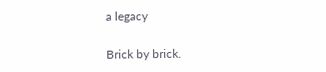a legacy

Brick by brick.